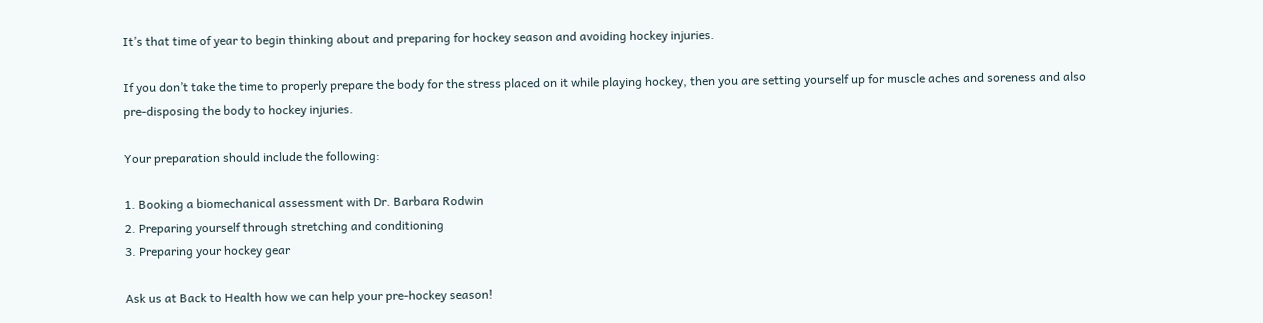It’s that time of year to begin thinking about and preparing for hockey season and avoiding hockey injuries.

If you don’t take the time to properly prepare the body for the stress placed on it while playing hockey, then you are setting yourself up for muscle aches and soreness and also pre-disposing the body to hockey injuries.

Your preparation should include the following:

1. Booking a biomechanical assessment with Dr. Barbara Rodwin
2. Preparing yourself through stretching and conditioning
3. Preparing your hockey gear

Ask us at Back to Health how we can help your pre-hockey season!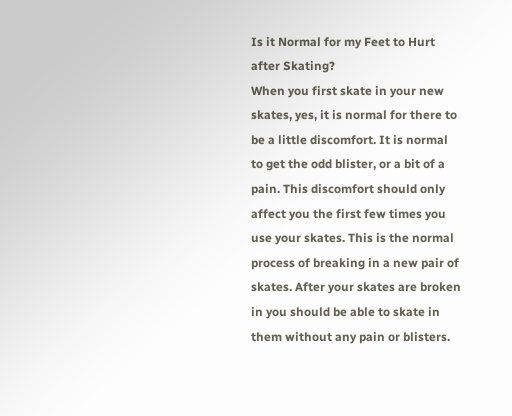Is it Normal for my Feet to Hurt after Skating?
When you first skate in your new skates, yes, it is normal for there to be a little discomfort. It is normal to get the odd blister, or a bit of a pain. This discomfort should only affect you the first few times you use your skates. This is the normal process of breaking in a new pair of skates. After your skates are broken in you should be able to skate in them without any pain or blisters.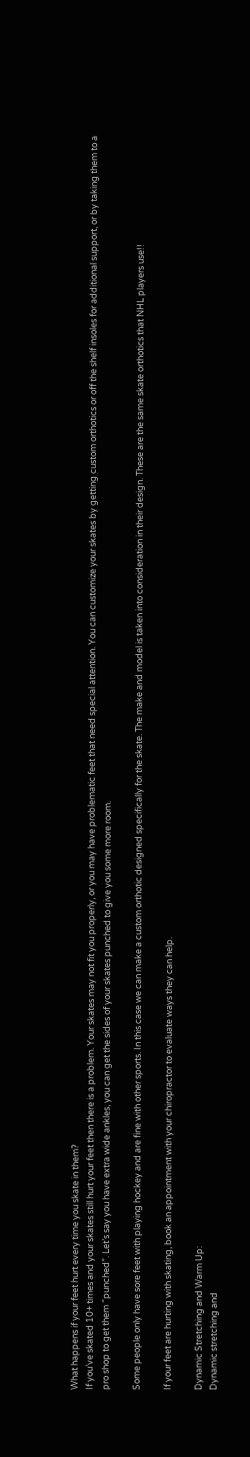What happens if your feet hurt every time you skate in them?
If you’ve skated 10+ times and your skates still hurt your feet then there is a problem. Your skates may not fit you properly, or you may have problematic feet that need special attention. You can customize your skates by getting custom orthotics or off the shelf insoles for additional support, or by taking them to a pro shop to get them “punched”. Let’s say you have extra wide ankles, you can get the sides of your skates punched to give you some more room.

Some people only have sore feet with playing hockey and are fine with other sports. In this case we can make a custom orthotic designed specifically for the skate. The make and model is taken into consideration in their design. These are the same skate orthotics that NHL players use!!

If your feet are hurting with skating, book an appointment with your chiropractor to evaluate ways they can help.

Dynamic Stretching and Warm Up:
Dynamic stretching and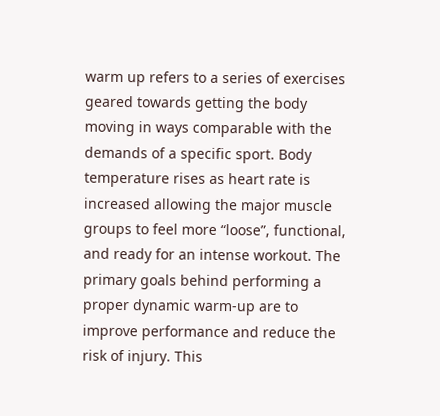warm up refers to a series of exercises geared towards getting the body moving in ways comparable with the demands of a specific sport. Body temperature rises as heart rate is increased allowing the major muscle groups to feel more “loose”, functional, and ready for an intense workout. The primary goals behind performing a proper dynamic warm-up are to improve performance and reduce the risk of injury. This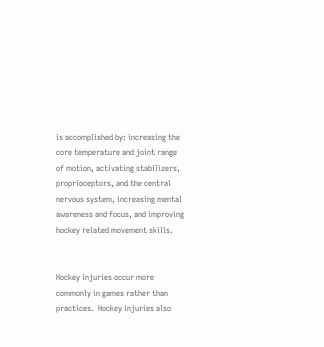is accomplished by: increasing the core temperature and joint range of motion, activating stabilizers, proprioceptors, and the central nervous system, increasing mental awareness and focus, and improving hockey related movement skills.


Hockey injuries occur more commonly in games rather than practices.  Hockey injuries also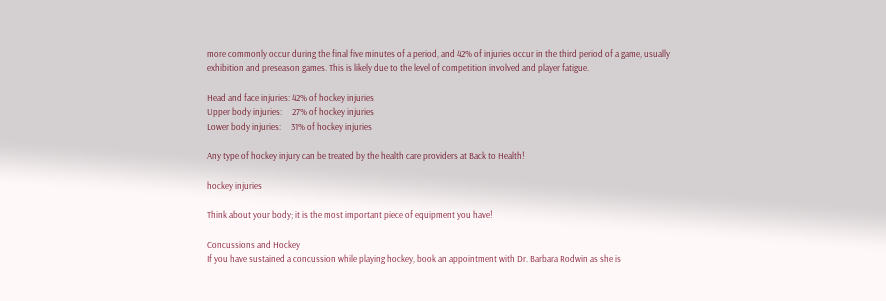more commonly occur during the final five minutes of a period, and 42% of injuries occur in the third period of a game, usually exhibition and preseason games. This is likely due to the level of competition involved and player fatigue.

Head and face injuries: 42% of hockey injuries
Upper body injuries:     27% of hockey injuries
Lower body injuries:     31% of hockey injuries

Any type of hockey injury can be treated by the health care providers at Back to Health!

hockey injuries

Think about your body; it is the most important piece of equipment you have!

Concussions and Hockey
If you have sustained a concussion while playing hockey, book an appointment with Dr. Barbara Rodwin as she is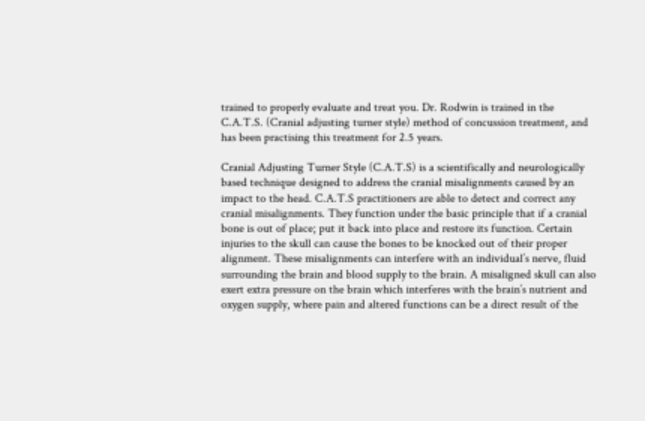trained to properly evaluate and treat you. Dr. Rodwin is trained in the C.A.T.S. (Cranial adjusting turner style) method of concussion treatment, and has been practising this treatment for 2.5 years.

Cranial Adjusting Turner Style (C.A.T.S) is a scientifically and neurologically based technique designed to address the cranial misalignments caused by an impact to the head. C.A.T.S practitioners are able to detect and correct any cranial misalignments. They function under the basic principle that if a cranial bone is out of place; put it back into place and restore its function. Certain injuries to the skull can cause the bones to be knocked out of their proper alignment. These misalignments can interfere with an individual’s nerve, fluid surrounding the brain and blood supply to the brain. A misaligned skull can also exert extra pressure on the brain which interferes with the brain’s nutrient and oxygen supply, where pain and altered functions can be a direct result of the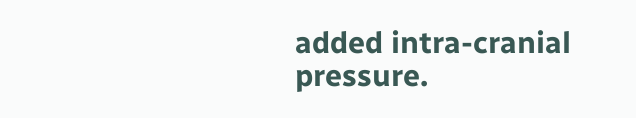added intra-cranial pressure.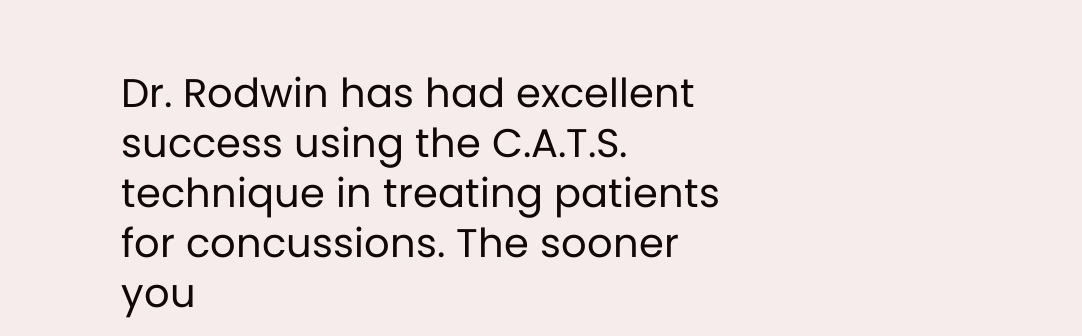Dr. Rodwin has had excellent success using the C.A.T.S. technique in treating patients for concussions. The sooner you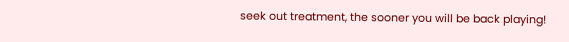seek out treatment, the sooner you will be back playing!